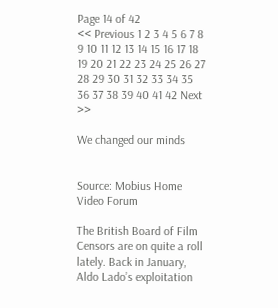Page 14 of 42
<< Previous 1 2 3 4 5 6 7 8 9 10 11 12 13 14 15 16 17 18 19 20 21 22 23 24 25 26 27 28 29 30 31 32 33 34 35 36 37 38 39 40 41 42 Next >>

We changed our minds


Source: Mobius Home Video Forum

The British Board of Film Censors are on quite a roll lately. Back in January, Aldo Lado’s exploitation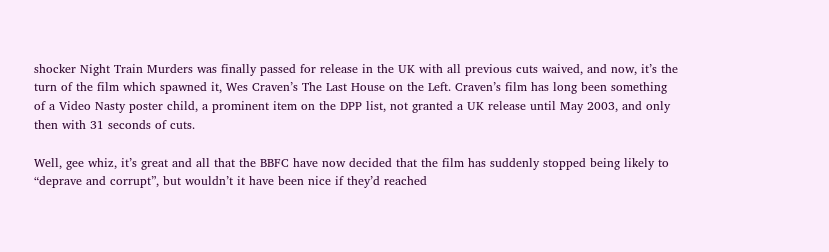shocker Night Train Murders was finally passed for release in the UK with all previous cuts waived, and now, it’s the turn of the film which spawned it, Wes Craven’s The Last House on the Left. Craven’s film has long been something of a Video Nasty poster child, a prominent item on the DPP list, not granted a UK release until May 2003, and only then with 31 seconds of cuts.

Well, gee whiz, it’s great and all that the BBFC have now decided that the film has suddenly stopped being likely to “deprave and corrupt”, but wouldn’t it have been nice if they’d reached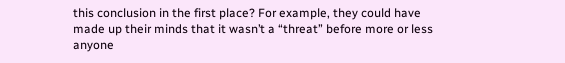this conclusion in the first place? For example, they could have made up their minds that it wasn’t a “threat” before more or less anyone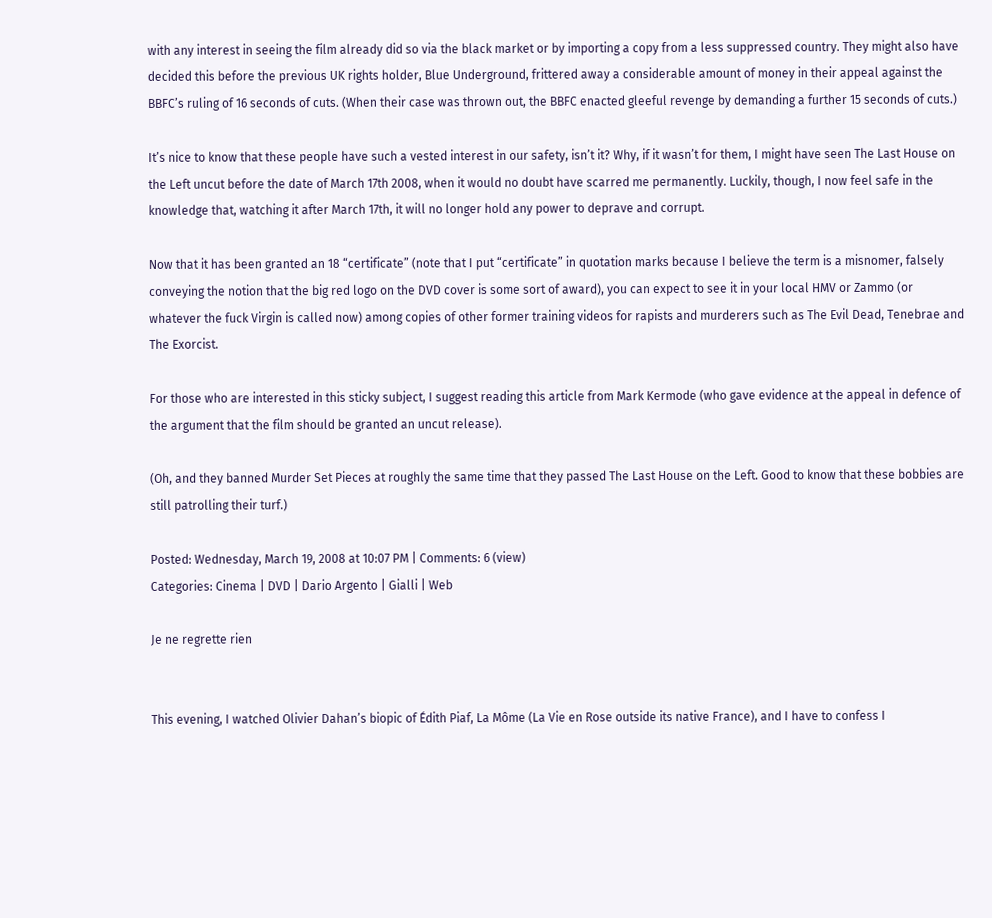with any interest in seeing the film already did so via the black market or by importing a copy from a less suppressed country. They might also have decided this before the previous UK rights holder, Blue Underground, frittered away a considerable amount of money in their appeal against the BBFC’s ruling of 16 seconds of cuts. (When their case was thrown out, the BBFC enacted gleeful revenge by demanding a further 15 seconds of cuts.)

It’s nice to know that these people have such a vested interest in our safety, isn’t it? Why, if it wasn’t for them, I might have seen The Last House on the Left uncut before the date of March 17th 2008, when it would no doubt have scarred me permanently. Luckily, though, I now feel safe in the knowledge that, watching it after March 17th, it will no longer hold any power to deprave and corrupt.

Now that it has been granted an 18 “certificate” (note that I put “certificate” in quotation marks because I believe the term is a misnomer, falsely conveying the notion that the big red logo on the DVD cover is some sort of award), you can expect to see it in your local HMV or Zammo (or whatever the fuck Virgin is called now) among copies of other former training videos for rapists and murderers such as The Evil Dead, Tenebrae and The Exorcist.

For those who are interested in this sticky subject, I suggest reading this article from Mark Kermode (who gave evidence at the appeal in defence of the argument that the film should be granted an uncut release).

(Oh, and they banned Murder Set Pieces at roughly the same time that they passed The Last House on the Left. Good to know that these bobbies are still patrolling their turf.)

Posted: Wednesday, March 19, 2008 at 10:07 PM | Comments: 6 (view)
Categories: Cinema | DVD | Dario Argento | Gialli | Web

Je ne regrette rien


This evening, I watched Olivier Dahan’s biopic of Édith Piaf, La Môme (La Vie en Rose outside its native France), and I have to confess I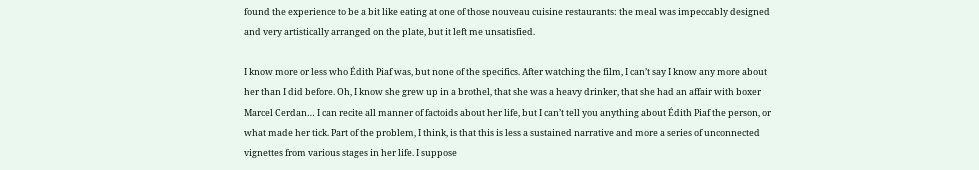found the experience to be a bit like eating at one of those nouveau cuisine restaurants: the meal was impeccably designed and very artistically arranged on the plate, but it left me unsatisfied.

I know more or less who Édith Piaf was, but none of the specifics. After watching the film, I can’t say I know any more about her than I did before. Oh, I know she grew up in a brothel, that she was a heavy drinker, that she had an affair with boxer Marcel Cerdan… I can recite all manner of factoids about her life, but I can’t tell you anything about Édith Piaf the person, or what made her tick. Part of the problem, I think, is that this is less a sustained narrative and more a series of unconnected vignettes from various stages in her life. I suppose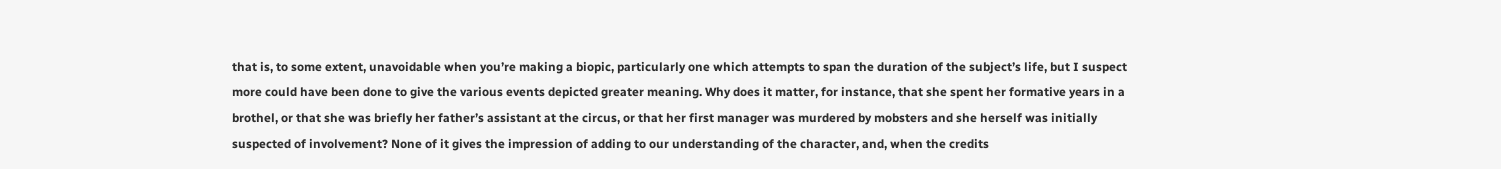that is, to some extent, unavoidable when you’re making a biopic, particularly one which attempts to span the duration of the subject’s life, but I suspect more could have been done to give the various events depicted greater meaning. Why does it matter, for instance, that she spent her formative years in a brothel, or that she was briefly her father’s assistant at the circus, or that her first manager was murdered by mobsters and she herself was initially suspected of involvement? None of it gives the impression of adding to our understanding of the character, and, when the credits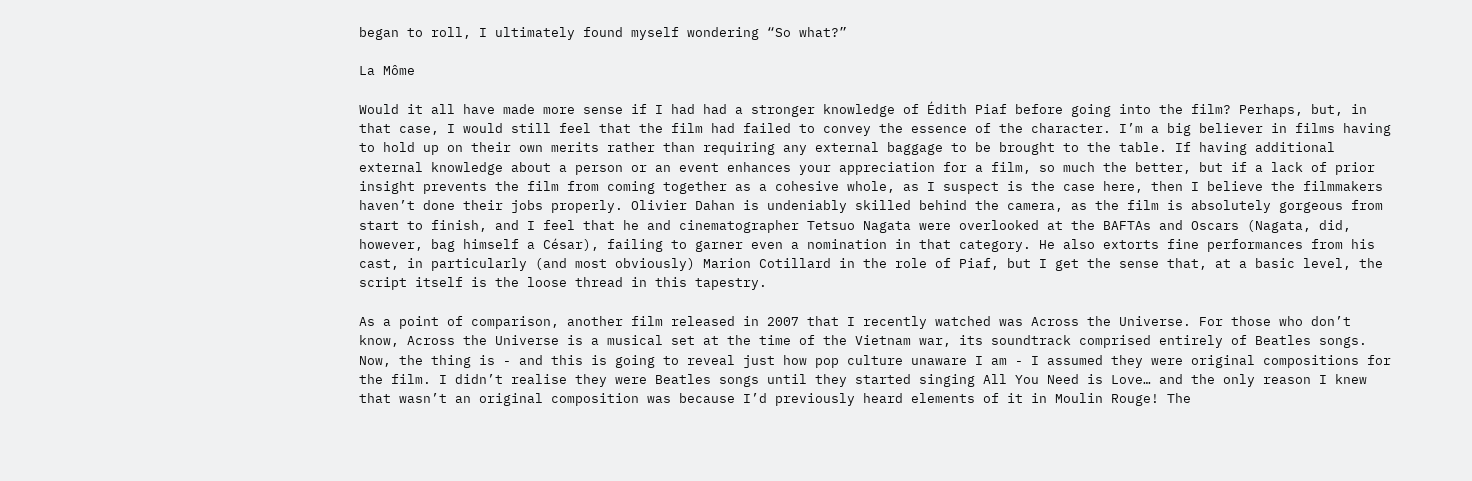began to roll, I ultimately found myself wondering “So what?”

La Môme

Would it all have made more sense if I had had a stronger knowledge of Édith Piaf before going into the film? Perhaps, but, in that case, I would still feel that the film had failed to convey the essence of the character. I’m a big believer in films having to hold up on their own merits rather than requiring any external baggage to be brought to the table. If having additional external knowledge about a person or an event enhances your appreciation for a film, so much the better, but if a lack of prior insight prevents the film from coming together as a cohesive whole, as I suspect is the case here, then I believe the filmmakers haven’t done their jobs properly. Olivier Dahan is undeniably skilled behind the camera, as the film is absolutely gorgeous from start to finish, and I feel that he and cinematographer Tetsuo Nagata were overlooked at the BAFTAs and Oscars (Nagata, did, however, bag himself a César), failing to garner even a nomination in that category. He also extorts fine performances from his cast, in particularly (and most obviously) Marion Cotillard in the role of Piaf, but I get the sense that, at a basic level, the script itself is the loose thread in this tapestry.

As a point of comparison, another film released in 2007 that I recently watched was Across the Universe. For those who don’t know, Across the Universe is a musical set at the time of the Vietnam war, its soundtrack comprised entirely of Beatles songs. Now, the thing is - and this is going to reveal just how pop culture unaware I am - I assumed they were original compositions for the film. I didn’t realise they were Beatles songs until they started singing All You Need is Love… and the only reason I knew that wasn’t an original composition was because I’d previously heard elements of it in Moulin Rouge! The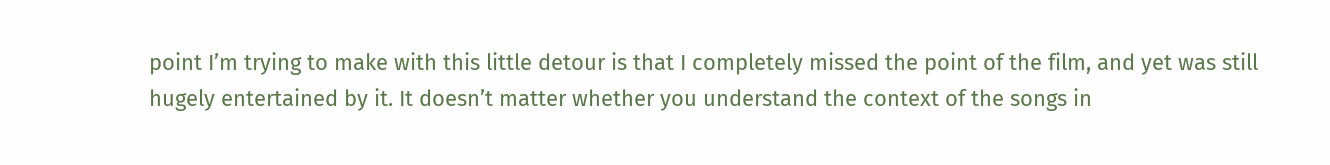point I’m trying to make with this little detour is that I completely missed the point of the film, and yet was still hugely entertained by it. It doesn’t matter whether you understand the context of the songs in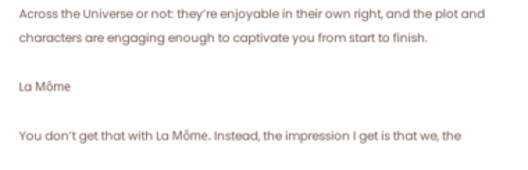Across the Universe or not: they’re enjoyable in their own right, and the plot and characters are engaging enough to captivate you from start to finish.

La Môme

You don’t get that with La Môme. Instead, the impression I get is that we, the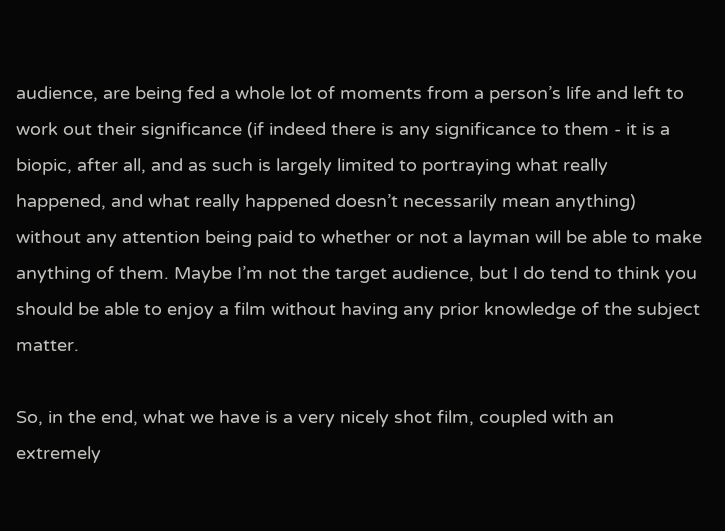audience, are being fed a whole lot of moments from a person’s life and left to work out their significance (if indeed there is any significance to them - it is a biopic, after all, and as such is largely limited to portraying what really happened, and what really happened doesn’t necessarily mean anything) without any attention being paid to whether or not a layman will be able to make anything of them. Maybe I’m not the target audience, but I do tend to think you should be able to enjoy a film without having any prior knowledge of the subject matter.

So, in the end, what we have is a very nicely shot film, coupled with an extremely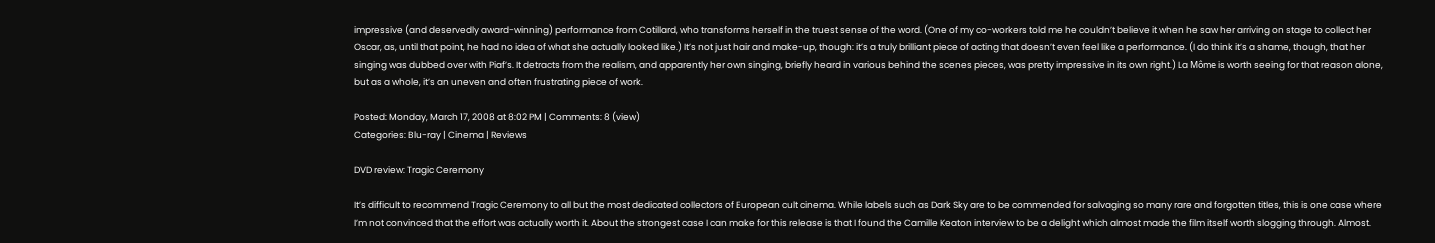impressive (and deservedly award-winning) performance from Cotillard, who transforms herself in the truest sense of the word. (One of my co-workers told me he couldn’t believe it when he saw her arriving on stage to collect her Oscar, as, until that point, he had no idea of what she actually looked like.) It’s not just hair and make-up, though: it’s a truly brilliant piece of acting that doesn’t even feel like a performance. (I do think it’s a shame, though, that her singing was dubbed over with Piaf’s. It detracts from the realism, and apparently her own singing, briefly heard in various behind the scenes pieces, was pretty impressive in its own right.) La Môme is worth seeing for that reason alone, but as a whole, it’s an uneven and often frustrating piece of work.

Posted: Monday, March 17, 2008 at 8:02 PM | Comments: 8 (view)
Categories: Blu-ray | Cinema | Reviews

DVD review: Tragic Ceremony

It’s difficult to recommend Tragic Ceremony to all but the most dedicated collectors of European cult cinema. While labels such as Dark Sky are to be commended for salvaging so many rare and forgotten titles, this is one case where I’m not convinced that the effort was actually worth it. About the strongest case I can make for this release is that I found the Camille Keaton interview to be a delight which almost made the film itself worth slogging through. Almost.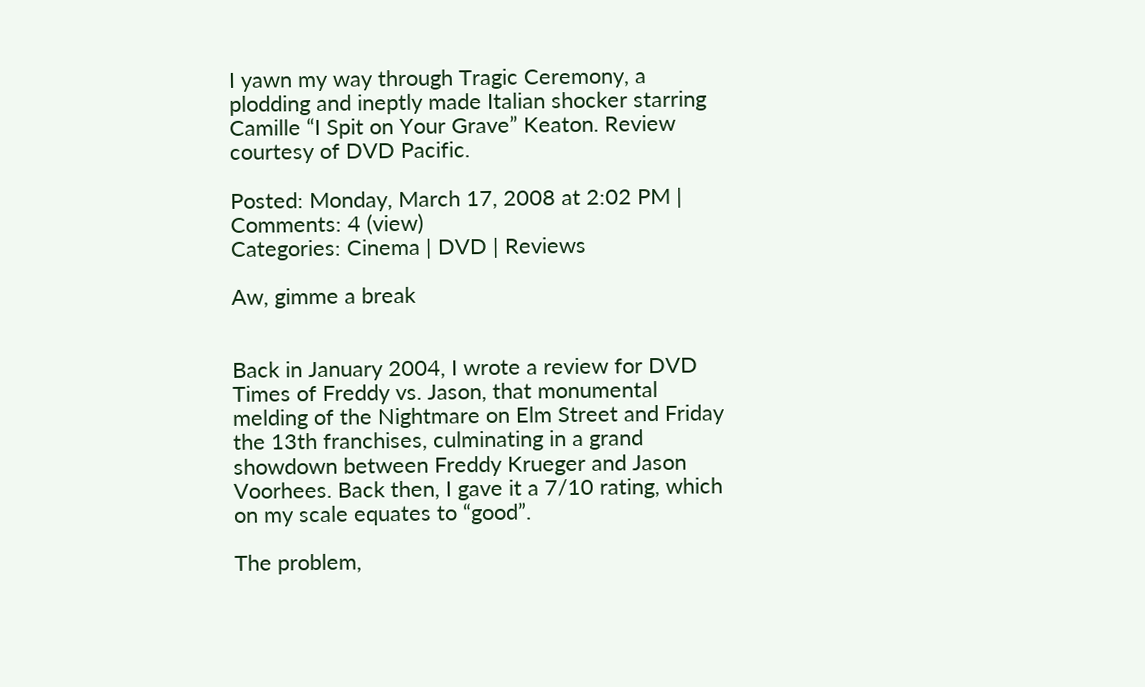I yawn my way through Tragic Ceremony, a plodding and ineptly made Italian shocker starring Camille “I Spit on Your Grave” Keaton. Review courtesy of DVD Pacific.

Posted: Monday, March 17, 2008 at 2:02 PM | Comments: 4 (view)
Categories: Cinema | DVD | Reviews

Aw, gimme a break


Back in January 2004, I wrote a review for DVD Times of Freddy vs. Jason, that monumental melding of the Nightmare on Elm Street and Friday the 13th franchises, culminating in a grand showdown between Freddy Krueger and Jason Voorhees. Back then, I gave it a 7/10 rating, which on my scale equates to “good”.

The problem,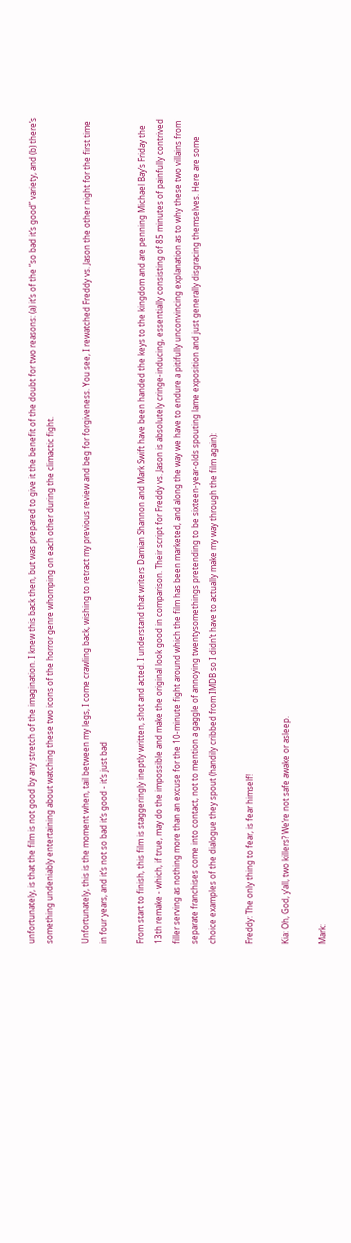unfortunately, is that the film is not good by any stretch of the imagination. I knew this back then, but was prepared to give it the benefit of the doubt for two reasons: (a) it’s of the “so bad it’s good” variety, and (b) there’s something undeniably entertaining about watching these two icons of the horror genre whomping on each other during the climactic fight.

Unfortunately, this is the moment when, tail between my legs, I come crawling back, wishing to retract my previous review and beg for forgiveness. You see, I rewatched Freddy vs. Jason the other night for the first time in four years, and it’s not so bad it’s good - it’s just bad

From start to finish, this film is staggeringly ineptly written, shot and acted. I understand that writers Damian Shannon and Mark Swift have been handed the keys to the kingdom and are penning Michael Bay’s Friday the 13th remake - which, if true, may do the impossible and make the original look good in comparison. Their script for Freddy vs. Jason is absolutely cringe-inducing, essentially consisting of 85 minutes of painfully contrived filler serving as nothing more than an excuse for the 10-minute fight around which the film has been marketed, and along the way we have to endure a pitifully unconvincing explanation as to why these two villains from separate franchises come into contact, not to mention a gaggle of annoying twentysomethings pretending to be sixteen-year-olds spouting lame exposition and just generally disgracing themselves. Here are some choice examples of the dialogue they spout (handily cribbed from IMDB so I didn’t have to actually make my way through the film again):

Freddy: The only thing to fear, is fear himself!

Kia: Oh, God, y’all, two killers? We’re not safe awake or asleep.

Mark: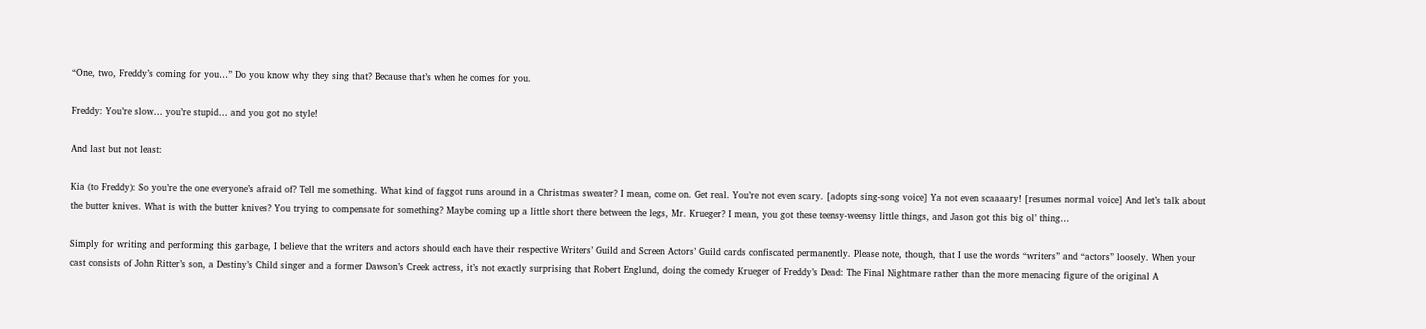“One, two, Freddy’s coming for you…” Do you know why they sing that? Because that’s when he comes for you.

Freddy: You’re slow… you’re stupid… and you got no style!

And last but not least:

Kia (to Freddy): So you’re the one everyone’s afraid of? Tell me something. What kind of faggot runs around in a Christmas sweater? I mean, come on. Get real. You’re not even scary. [adopts sing-song voice] Ya not even scaaaary! [resumes normal voice] And let’s talk about the butter knives. What is with the butter knives? You trying to compensate for something? Maybe coming up a little short there between the legs, Mr. Krueger? I mean, you got these teensy-weensy little things, and Jason got this big ol’ thing…

Simply for writing and performing this garbage, I believe that the writers and actors should each have their respective Writers’ Guild and Screen Actors’ Guild cards confiscated permanently. Please note, though, that I use the words “writers” and “actors” loosely. When your cast consists of John Ritter’s son, a Destiny’s Child singer and a former Dawson’s Creek actress, it’s not exactly surprising that Robert Englund, doing the comedy Krueger of Freddy’s Dead: The Final Nightmare rather than the more menacing figure of the original A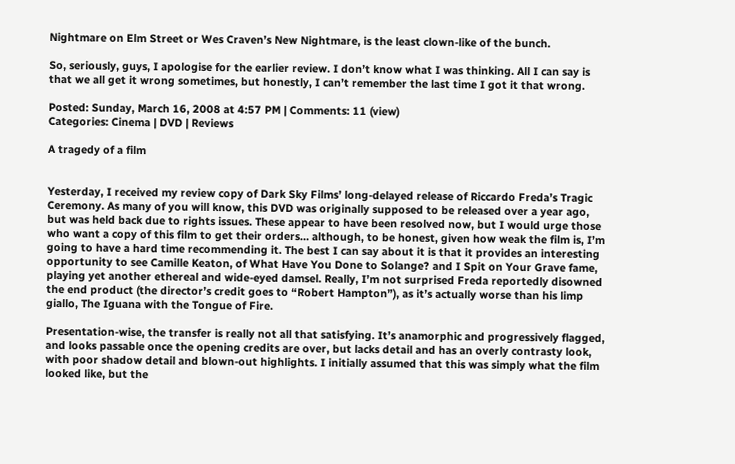Nightmare on Elm Street or Wes Craven’s New Nightmare, is the least clown-like of the bunch.

So, seriously, guys, I apologise for the earlier review. I don’t know what I was thinking. All I can say is that we all get it wrong sometimes, but honestly, I can’t remember the last time I got it that wrong.

Posted: Sunday, March 16, 2008 at 4:57 PM | Comments: 11 (view)
Categories: Cinema | DVD | Reviews

A tragedy of a film


Yesterday, I received my review copy of Dark Sky Films’ long-delayed release of Riccardo Freda’s Tragic Ceremony. As many of you will know, this DVD was originally supposed to be released over a year ago, but was held back due to rights issues. These appear to have been resolved now, but I would urge those who want a copy of this film to get their orders… although, to be honest, given how weak the film is, I’m going to have a hard time recommending it. The best I can say about it is that it provides an interesting opportunity to see Camille Keaton, of What Have You Done to Solange? and I Spit on Your Grave fame, playing yet another ethereal and wide-eyed damsel. Really, I’m not surprised Freda reportedly disowned the end product (the director’s credit goes to “Robert Hampton”), as it’s actually worse than his limp giallo, The Iguana with the Tongue of Fire.

Presentation-wise, the transfer is really not all that satisfying. It’s anamorphic and progressively flagged, and looks passable once the opening credits are over, but lacks detail and has an overly contrasty look, with poor shadow detail and blown-out highlights. I initially assumed that this was simply what the film looked like, but the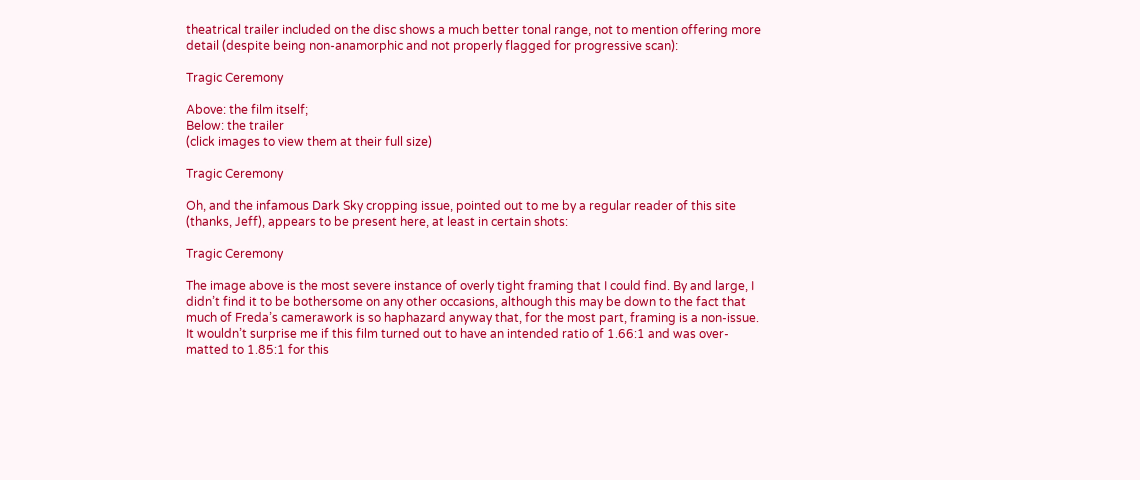theatrical trailer included on the disc shows a much better tonal range, not to mention offering more detail (despite being non-anamorphic and not properly flagged for progressive scan):

Tragic Ceremony

Above: the film itself;
Below: the trailer
(click images to view them at their full size)

Tragic Ceremony

Oh, and the infamous Dark Sky cropping issue, pointed out to me by a regular reader of this site (thanks, Jeff), appears to be present here, at least in certain shots:

Tragic Ceremony

The image above is the most severe instance of overly tight framing that I could find. By and large, I didn’t find it to be bothersome on any other occasions, although this may be down to the fact that much of Freda’s camerawork is so haphazard anyway that, for the most part, framing is a non-issue. It wouldn’t surprise me if this film turned out to have an intended ratio of 1.66:1 and was over-matted to 1.85:1 for this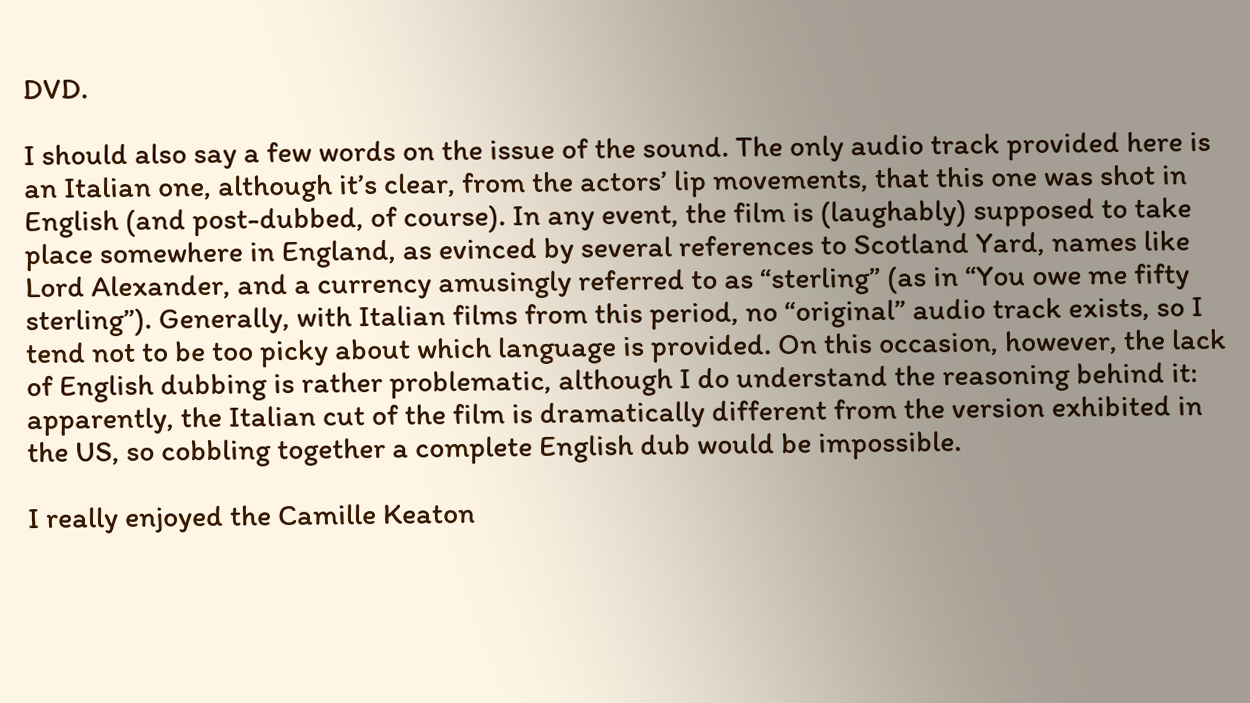DVD.

I should also say a few words on the issue of the sound. The only audio track provided here is an Italian one, although it’s clear, from the actors’ lip movements, that this one was shot in English (and post-dubbed, of course). In any event, the film is (laughably) supposed to take place somewhere in England, as evinced by several references to Scotland Yard, names like Lord Alexander, and a currency amusingly referred to as “sterling” (as in “You owe me fifty sterling”). Generally, with Italian films from this period, no “original” audio track exists, so I tend not to be too picky about which language is provided. On this occasion, however, the lack of English dubbing is rather problematic, although I do understand the reasoning behind it: apparently, the Italian cut of the film is dramatically different from the version exhibited in the US, so cobbling together a complete English dub would be impossible.

I really enjoyed the Camille Keaton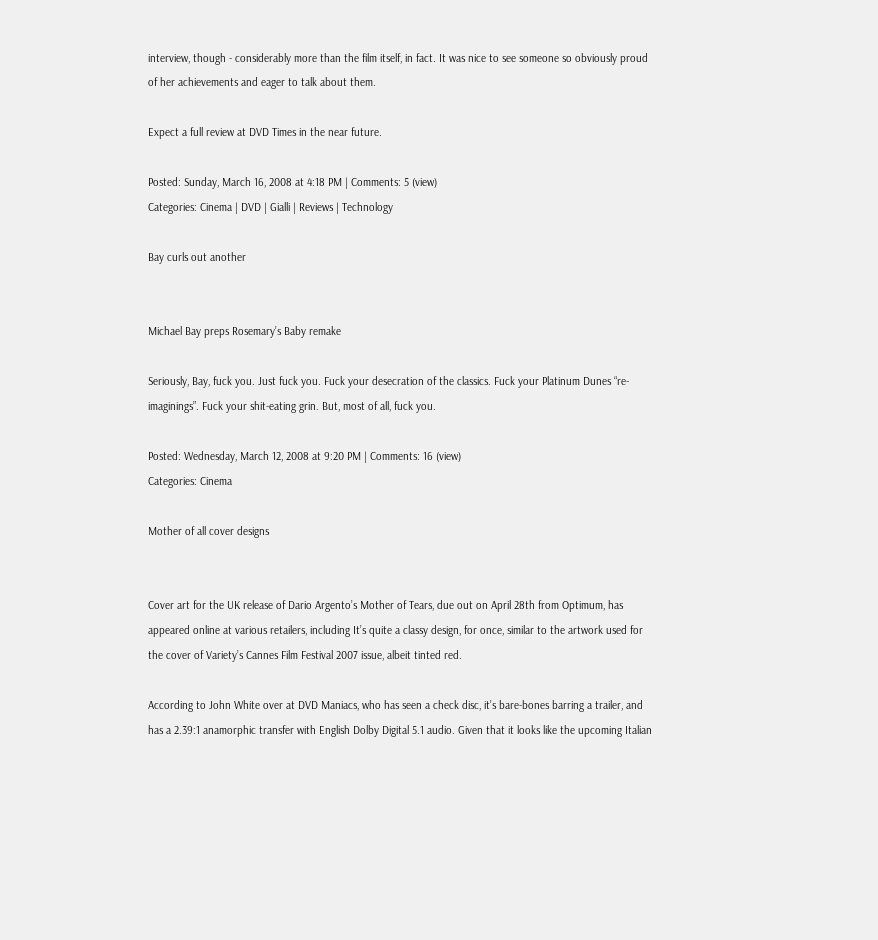interview, though - considerably more than the film itself, in fact. It was nice to see someone so obviously proud of her achievements and eager to talk about them.

Expect a full review at DVD Times in the near future.

Posted: Sunday, March 16, 2008 at 4:18 PM | Comments: 5 (view)
Categories: Cinema | DVD | Gialli | Reviews | Technology

Bay curls out another


Michael Bay preps Rosemary’s Baby remake

Seriously, Bay, fuck you. Just fuck you. Fuck your desecration of the classics. Fuck your Platinum Dunes “re-imaginings”. Fuck your shit-eating grin. But, most of all, fuck you.

Posted: Wednesday, March 12, 2008 at 9:20 PM | Comments: 16 (view)
Categories: Cinema

Mother of all cover designs


Cover art for the UK release of Dario Argento’s Mother of Tears, due out on April 28th from Optimum, has appeared online at various retailers, including It’s quite a classy design, for once, similar to the artwork used for the cover of Variety’s Cannes Film Festival 2007 issue, albeit tinted red.

According to John White over at DVD Maniacs, who has seen a check disc, it’s bare-bones barring a trailer, and has a 2.39:1 anamorphic transfer with English Dolby Digital 5.1 audio. Given that it looks like the upcoming Italian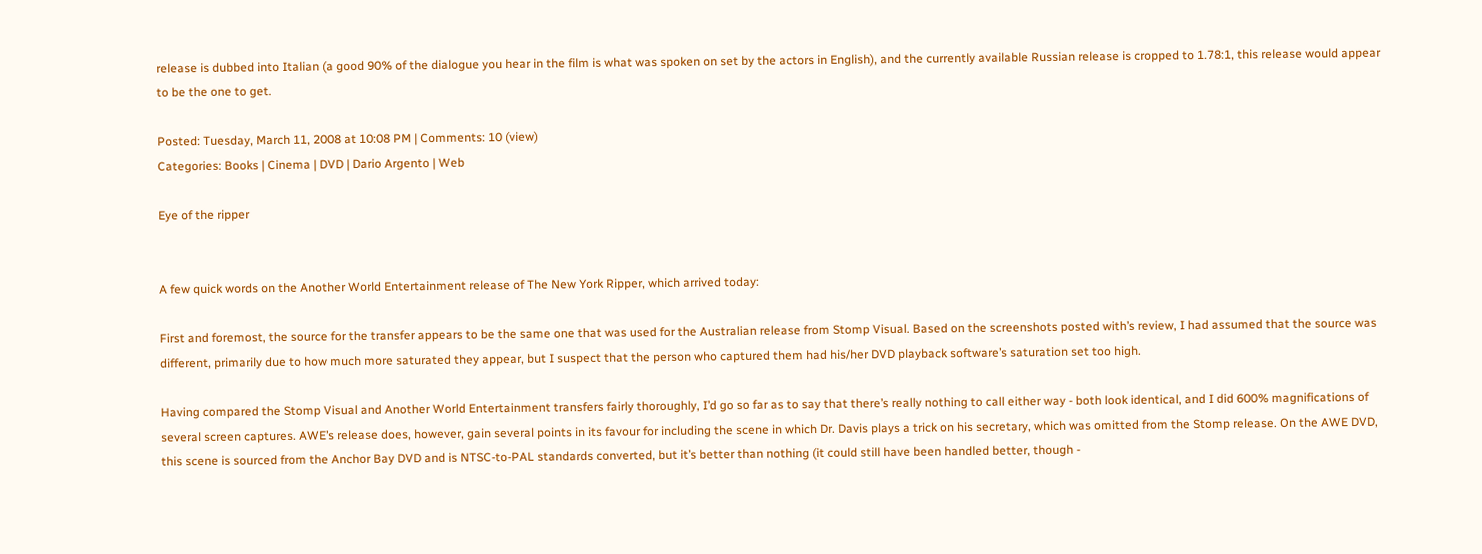release is dubbed into Italian (a good 90% of the dialogue you hear in the film is what was spoken on set by the actors in English), and the currently available Russian release is cropped to 1.78:1, this release would appear to be the one to get.

Posted: Tuesday, March 11, 2008 at 10:08 PM | Comments: 10 (view)
Categories: Books | Cinema | DVD | Dario Argento | Web

Eye of the ripper


A few quick words on the Another World Entertainment release of The New York Ripper, which arrived today:

First and foremost, the source for the transfer appears to be the same one that was used for the Australian release from Stomp Visual. Based on the screenshots posted with’s review, I had assumed that the source was different, primarily due to how much more saturated they appear, but I suspect that the person who captured them had his/her DVD playback software’s saturation set too high.

Having compared the Stomp Visual and Another World Entertainment transfers fairly thoroughly, I’d go so far as to say that there’s really nothing to call either way - both look identical, and I did 600% magnifications of several screen captures. AWE’s release does, however, gain several points in its favour for including the scene in which Dr. Davis plays a trick on his secretary, which was omitted from the Stomp release. On the AWE DVD, this scene is sourced from the Anchor Bay DVD and is NTSC-to-PAL standards converted, but it’s better than nothing (it could still have been handled better, though -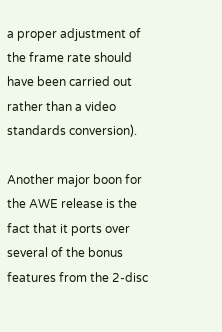a proper adjustment of the frame rate should have been carried out rather than a video standards conversion).

Another major boon for the AWE release is the fact that it ports over several of the bonus features from the 2-disc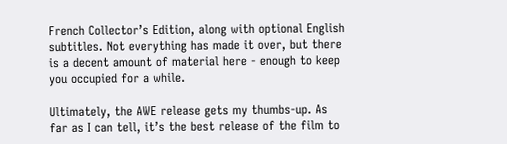French Collector’s Edition, along with optional English subtitles. Not everything has made it over, but there is a decent amount of material here - enough to keep you occupied for a while.

Ultimately, the AWE release gets my thumbs-up. As far as I can tell, it’s the best release of the film to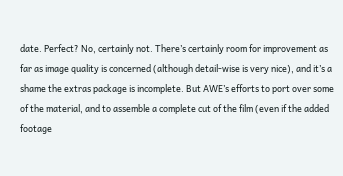date. Perfect? No, certainly not. There’s certainly room for improvement as far as image quality is concerned (although detail-wise is very nice), and it’s a shame the extras package is incomplete. But AWE’s efforts to port over some of the material, and to assemble a complete cut of the film (even if the added footage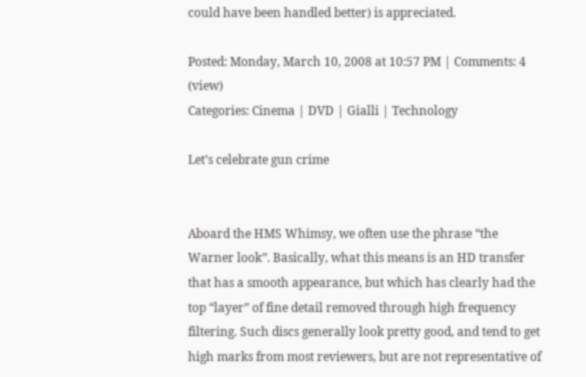could have been handled better) is appreciated.

Posted: Monday, March 10, 2008 at 10:57 PM | Comments: 4 (view)
Categories: Cinema | DVD | Gialli | Technology

Let’s celebrate gun crime


Aboard the HMS Whimsy, we often use the phrase “the Warner look”. Basically, what this means is an HD transfer that has a smooth appearance, but which has clearly had the top “layer” of fine detail removed through high frequency filtering. Such discs generally look pretty good, and tend to get high marks from most reviewers, but are not representative of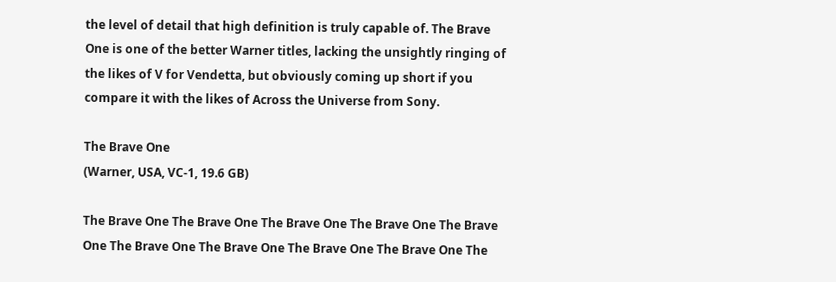the level of detail that high definition is truly capable of. The Brave One is one of the better Warner titles, lacking the unsightly ringing of the likes of V for Vendetta, but obviously coming up short if you compare it with the likes of Across the Universe from Sony.

The Brave One
(Warner, USA, VC-1, 19.6 GB)

The Brave One The Brave One The Brave One The Brave One The Brave One The Brave One The Brave One The Brave One The Brave One The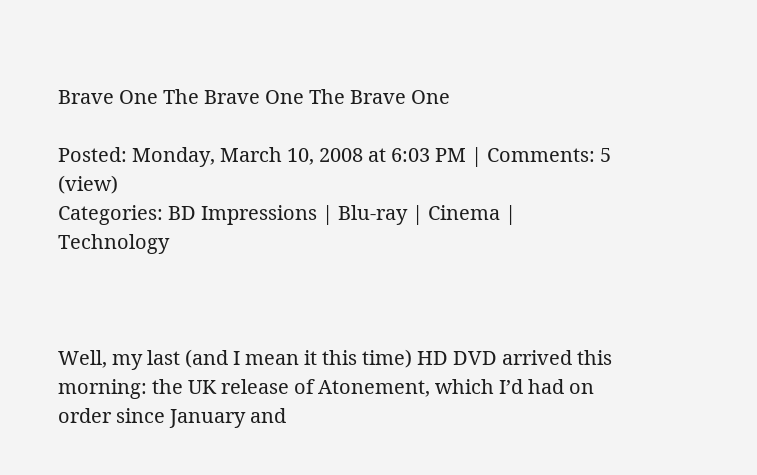Brave One The Brave One The Brave One

Posted: Monday, March 10, 2008 at 6:03 PM | Comments: 5 (view)
Categories: BD Impressions | Blu-ray | Cinema | Technology



Well, my last (and I mean it this time) HD DVD arrived this morning: the UK release of Atonement, which I’d had on order since January and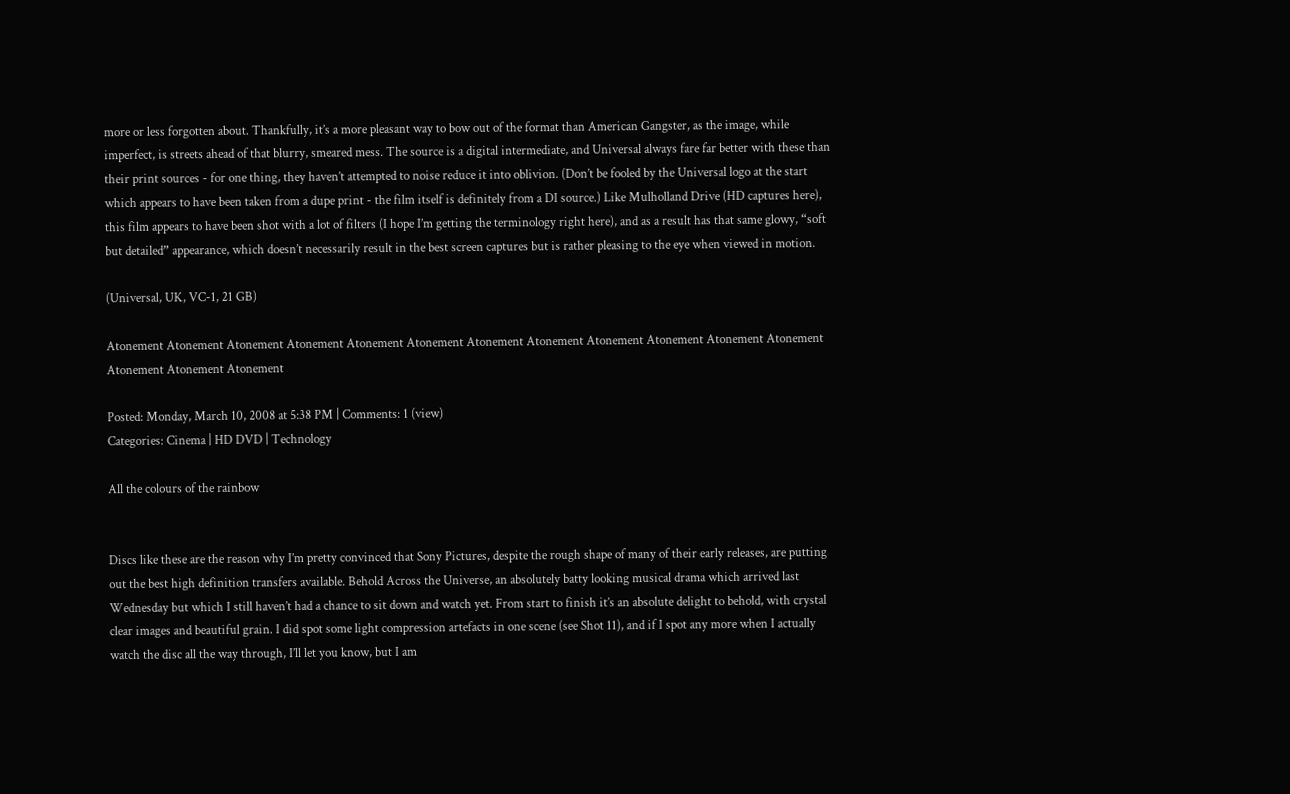more or less forgotten about. Thankfully, it’s a more pleasant way to bow out of the format than American Gangster, as the image, while imperfect, is streets ahead of that blurry, smeared mess. The source is a digital intermediate, and Universal always fare far better with these than their print sources - for one thing, they haven’t attempted to noise reduce it into oblivion. (Don’t be fooled by the Universal logo at the start which appears to have been taken from a dupe print - the film itself is definitely from a DI source.) Like Mulholland Drive (HD captures here), this film appears to have been shot with a lot of filters (I hope I’m getting the terminology right here), and as a result has that same glowy, “soft but detailed” appearance, which doesn’t necessarily result in the best screen captures but is rather pleasing to the eye when viewed in motion.

(Universal, UK, VC-1, 21 GB)

Atonement Atonement Atonement Atonement Atonement Atonement Atonement Atonement Atonement Atonement Atonement Atonement Atonement Atonement Atonement

Posted: Monday, March 10, 2008 at 5:38 PM | Comments: 1 (view)
Categories: Cinema | HD DVD | Technology

All the colours of the rainbow


Discs like these are the reason why I’m pretty convinced that Sony Pictures, despite the rough shape of many of their early releases, are putting out the best high definition transfers available. Behold Across the Universe, an absolutely batty looking musical drama which arrived last Wednesday but which I still haven’t had a chance to sit down and watch yet. From start to finish it’s an absolute delight to behold, with crystal clear images and beautiful grain. I did spot some light compression artefacts in one scene (see Shot 11), and if I spot any more when I actually watch the disc all the way through, I’ll let you know, but I am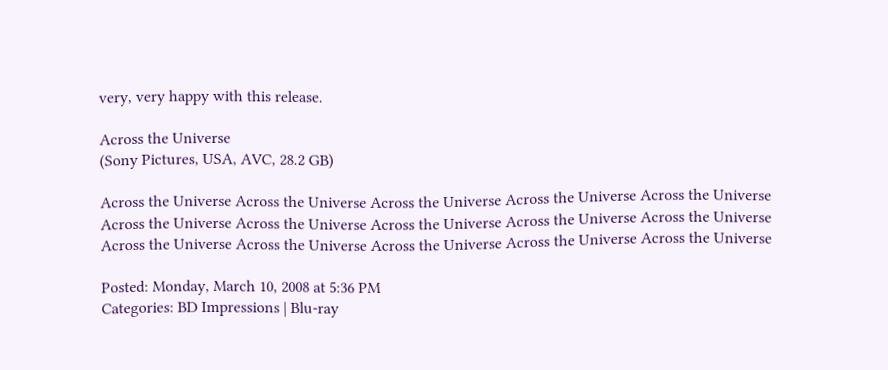very, very happy with this release.

Across the Universe
(Sony Pictures, USA, AVC, 28.2 GB)

Across the Universe Across the Universe Across the Universe Across the Universe Across the Universe Across the Universe Across the Universe Across the Universe Across the Universe Across the Universe Across the Universe Across the Universe Across the Universe Across the Universe Across the Universe

Posted: Monday, March 10, 2008 at 5:36 PM
Categories: BD Impressions | Blu-ray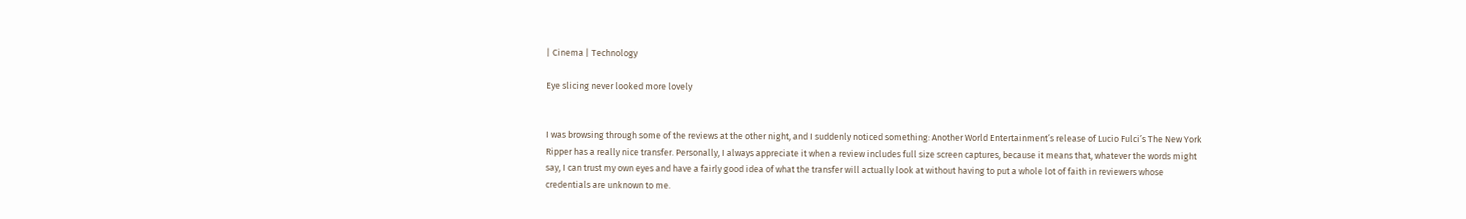| Cinema | Technology

Eye slicing never looked more lovely


I was browsing through some of the reviews at the other night, and I suddenly noticed something: Another World Entertainment’s release of Lucio Fulci’s The New York Ripper has a really nice transfer. Personally, I always appreciate it when a review includes full size screen captures, because it means that, whatever the words might say, I can trust my own eyes and have a fairly good idea of what the transfer will actually look at without having to put a whole lot of faith in reviewers whose credentials are unknown to me.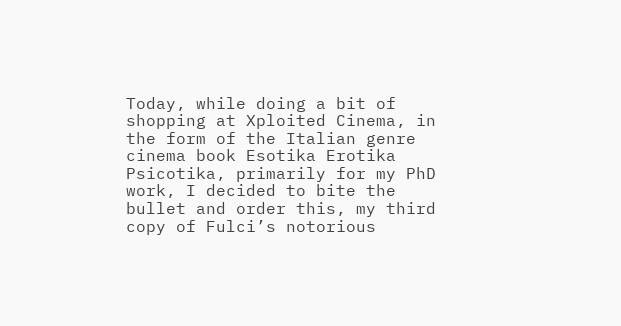Today, while doing a bit of shopping at Xploited Cinema, in the form of the Italian genre cinema book Esotika Erotika Psicotika, primarily for my PhD work, I decided to bite the bullet and order this, my third copy of Fulci’s notorious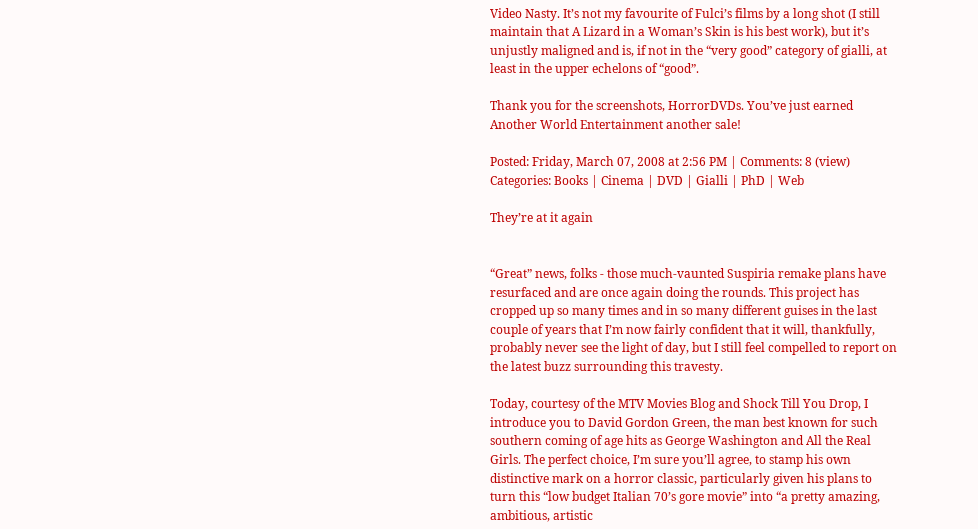Video Nasty. It’s not my favourite of Fulci’s films by a long shot (I still maintain that A Lizard in a Woman’s Skin is his best work), but it’s unjustly maligned and is, if not in the “very good” category of gialli, at least in the upper echelons of “good”.

Thank you for the screenshots, HorrorDVDs. You’ve just earned Another World Entertainment another sale!

Posted: Friday, March 07, 2008 at 2:56 PM | Comments: 8 (view)
Categories: Books | Cinema | DVD | Gialli | PhD | Web

They’re at it again


“Great” news, folks - those much-vaunted Suspiria remake plans have resurfaced and are once again doing the rounds. This project has cropped up so many times and in so many different guises in the last couple of years that I’m now fairly confident that it will, thankfully, probably never see the light of day, but I still feel compelled to report on the latest buzz surrounding this travesty.

Today, courtesy of the MTV Movies Blog and Shock Till You Drop, I introduce you to David Gordon Green, the man best known for such southern coming of age hits as George Washington and All the Real Girls. The perfect choice, I’m sure you’ll agree, to stamp his own distinctive mark on a horror classic, particularly given his plans to turn this “low budget Italian 70’s gore movie” into “a pretty amazing, ambitious, artistic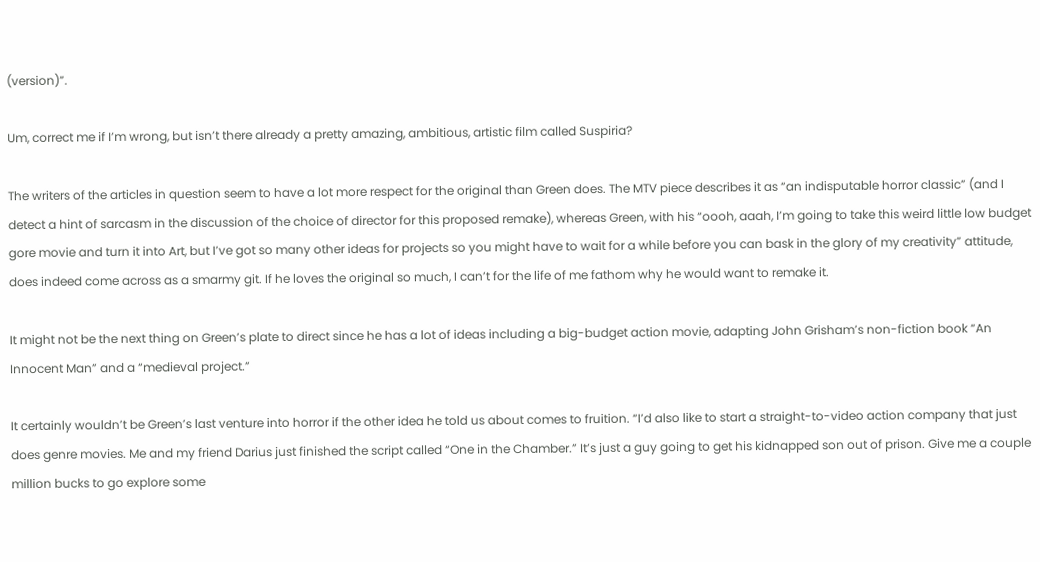(version)”.

Um, correct me if I’m wrong, but isn’t there already a pretty amazing, ambitious, artistic film called Suspiria?

The writers of the articles in question seem to have a lot more respect for the original than Green does. The MTV piece describes it as “an indisputable horror classic” (and I detect a hint of sarcasm in the discussion of the choice of director for this proposed remake), whereas Green, with his “oooh, aaah, I’m going to take this weird little low budget gore movie and turn it into Art, but I’ve got so many other ideas for projects so you might have to wait for a while before you can bask in the glory of my creativity” attitude, does indeed come across as a smarmy git. If he loves the original so much, I can’t for the life of me fathom why he would want to remake it.

It might not be the next thing on Green’s plate to direct since he has a lot of ideas including a big-budget action movie, adapting John Grisham’s non-fiction book “An Innocent Man” and a “medieval project.”

It certainly wouldn’t be Green’s last venture into horror if the other idea he told us about comes to fruition. “I’d also like to start a straight-to-video action company that just does genre movies. Me and my friend Darius just finished the script called “One in the Chamber.” It’s just a guy going to get his kidnapped son out of prison. Give me a couple million bucks to go explore some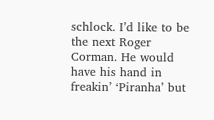schlock. I’d like to be the next Roger Corman. He would have his hand in freakin’ ‘Piranha’ but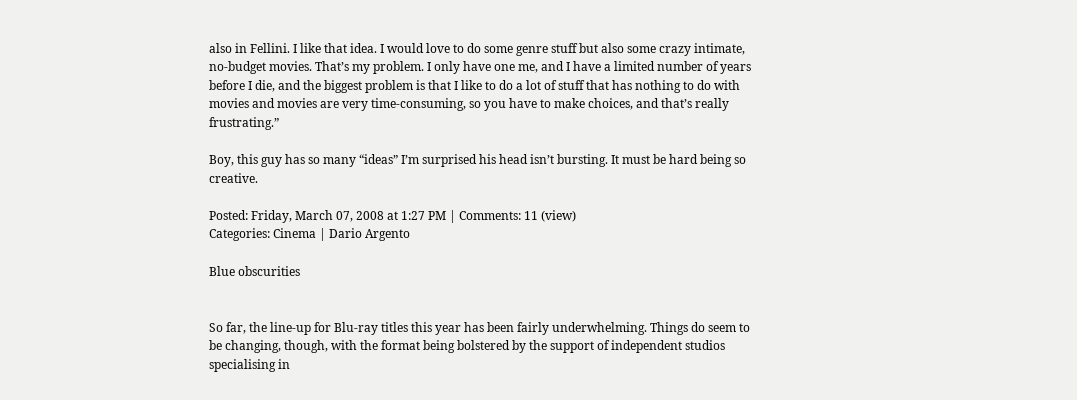also in Fellini. I like that idea. I would love to do some genre stuff but also some crazy intimate, no-budget movies. That’s my problem. I only have one me, and I have a limited number of years before I die, and the biggest problem is that I like to do a lot of stuff that has nothing to do with movies and movies are very time-consuming, so you have to make choices, and that’s really frustrating.”

Boy, this guy has so many “ideas” I’m surprised his head isn’t bursting. It must be hard being so creative.

Posted: Friday, March 07, 2008 at 1:27 PM | Comments: 11 (view)
Categories: Cinema | Dario Argento

Blue obscurities


So far, the line-up for Blu-ray titles this year has been fairly underwhelming. Things do seem to be changing, though, with the format being bolstered by the support of independent studios specialising in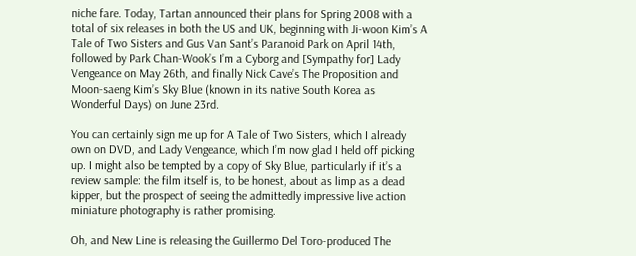niche fare. Today, Tartan announced their plans for Spring 2008 with a total of six releases in both the US and UK, beginning with Ji-woon Kim’s A Tale of Two Sisters and Gus Van Sant’s Paranoid Park on April 14th, followed by Park Chan-Wook’s I’m a Cyborg and [Sympathy for] Lady Vengeance on May 26th, and finally Nick Cave’s The Proposition and Moon-saeng Kim’s Sky Blue (known in its native South Korea as Wonderful Days) on June 23rd.

You can certainly sign me up for A Tale of Two Sisters, which I already own on DVD, and Lady Vengeance, which I’m now glad I held off picking up. I might also be tempted by a copy of Sky Blue, particularly if it’s a review sample: the film itself is, to be honest, about as limp as a dead kipper, but the prospect of seeing the admittedly impressive live action miniature photography is rather promising.

Oh, and New Line is releasing the Guillermo Del Toro-produced The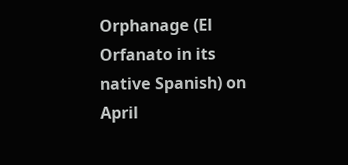Orphanage (El Orfanato in its native Spanish) on April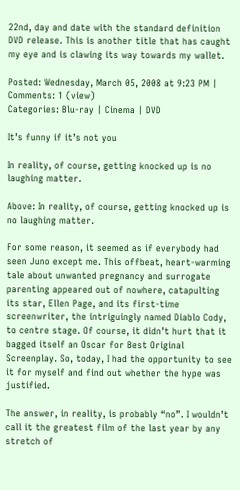22nd, day and date with the standard definition DVD release. This is another title that has caught my eye and is clawing its way towards my wallet.

Posted: Wednesday, March 05, 2008 at 9:23 PM | Comments: 1 (view)
Categories: Blu-ray | Cinema | DVD

It’s funny if it’s not you

In reality, of course, getting knocked up is no laughing matter.

Above: In reality, of course, getting knocked up is no laughing matter.

For some reason, it seemed as if everybody had seen Juno except me. This offbeat, heart-warming tale about unwanted pregnancy and surrogate parenting appeared out of nowhere, catapulting its star, Ellen Page, and its first-time screenwriter, the intriguingly named Diablo Cody, to centre stage. Of course, it didn’t hurt that it bagged itself an Oscar for Best Original Screenplay. So, today, I had the opportunity to see it for myself and find out whether the hype was justified.

The answer, in reality, is probably “no”. I wouldn’t call it the greatest film of the last year by any stretch of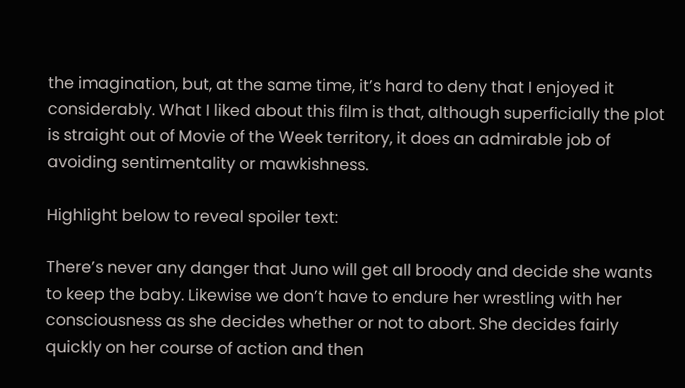the imagination, but, at the same time, it’s hard to deny that I enjoyed it considerably. What I liked about this film is that, although superficially the plot is straight out of Movie of the Week territory, it does an admirable job of avoiding sentimentality or mawkishness.

Highlight below to reveal spoiler text:

There’s never any danger that Juno will get all broody and decide she wants to keep the baby. Likewise we don’t have to endure her wrestling with her consciousness as she decides whether or not to abort. She decides fairly quickly on her course of action and then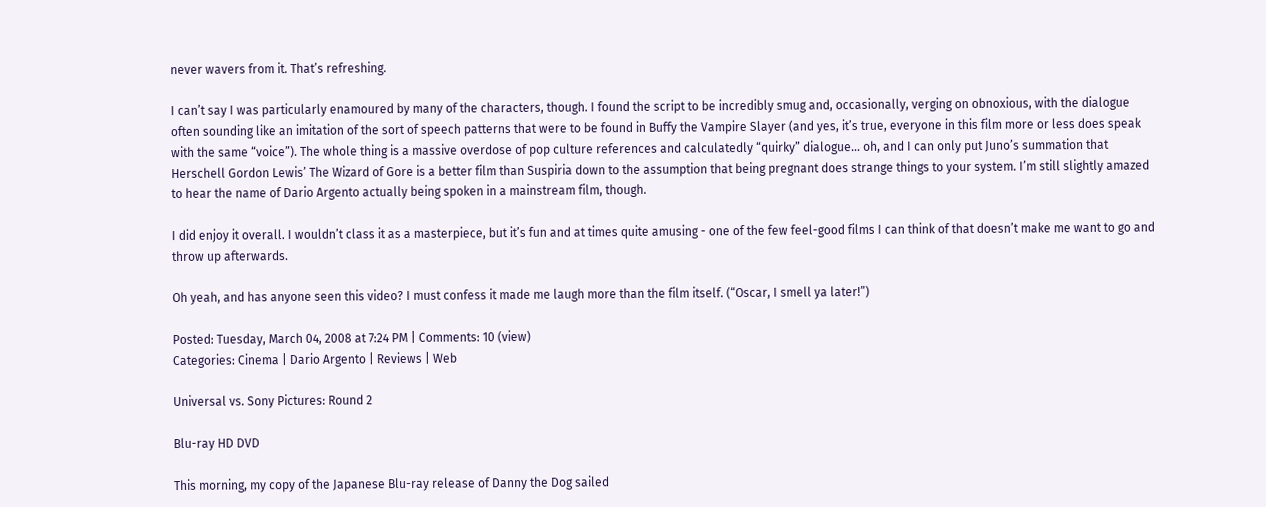never wavers from it. That’s refreshing.

I can’t say I was particularly enamoured by many of the characters, though. I found the script to be incredibly smug and, occasionally, verging on obnoxious, with the dialogue often sounding like an imitation of the sort of speech patterns that were to be found in Buffy the Vampire Slayer (and yes, it’s true, everyone in this film more or less does speak with the same “voice”). The whole thing is a massive overdose of pop culture references and calculatedly “quirky” dialogue… oh, and I can only put Juno’s summation that Herschell Gordon Lewis’ The Wizard of Gore is a better film than Suspiria down to the assumption that being pregnant does strange things to your system. I’m still slightly amazed to hear the name of Dario Argento actually being spoken in a mainstream film, though.

I did enjoy it overall. I wouldn’t class it as a masterpiece, but it’s fun and at times quite amusing - one of the few feel-good films I can think of that doesn’t make me want to go and throw up afterwards.

Oh yeah, and has anyone seen this video? I must confess it made me laugh more than the film itself. (“Oscar, I smell ya later!”)

Posted: Tuesday, March 04, 2008 at 7:24 PM | Comments: 10 (view)
Categories: Cinema | Dario Argento | Reviews | Web

Universal vs. Sony Pictures: Round 2

Blu-ray HD DVD

This morning, my copy of the Japanese Blu-ray release of Danny the Dog sailed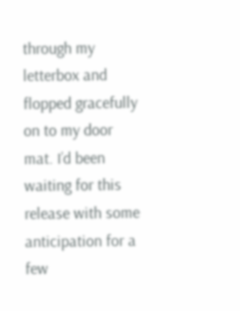through my letterbox and flopped gracefully on to my door mat. I’d been waiting for this release with some anticipation for a few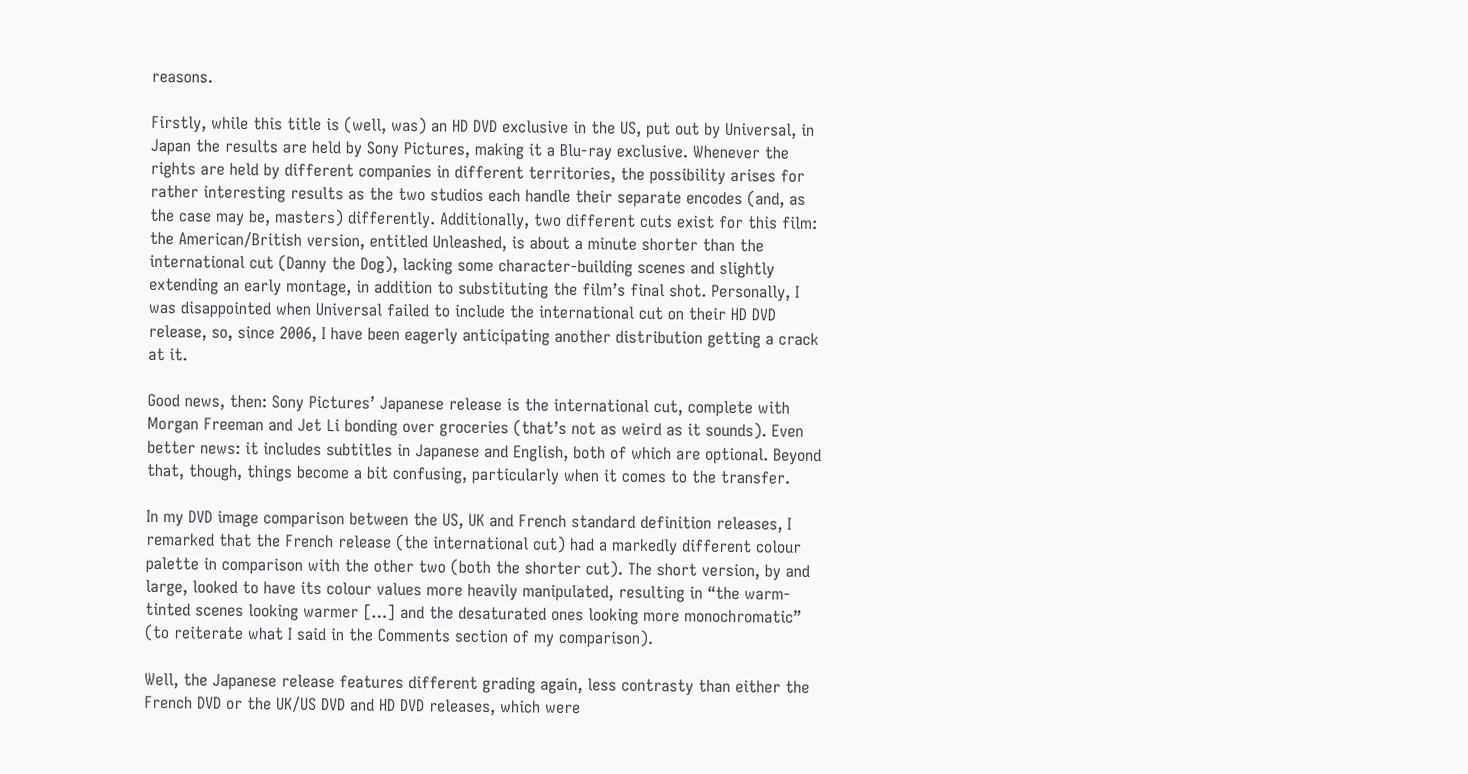reasons.

Firstly, while this title is (well, was) an HD DVD exclusive in the US, put out by Universal, in Japan the results are held by Sony Pictures, making it a Blu-ray exclusive. Whenever the rights are held by different companies in different territories, the possibility arises for rather interesting results as the two studios each handle their separate encodes (and, as the case may be, masters) differently. Additionally, two different cuts exist for this film: the American/British version, entitled Unleashed, is about a minute shorter than the international cut (Danny the Dog), lacking some character-building scenes and slightly extending an early montage, in addition to substituting the film’s final shot. Personally, I was disappointed when Universal failed to include the international cut on their HD DVD release, so, since 2006, I have been eagerly anticipating another distribution getting a crack at it.

Good news, then: Sony Pictures’ Japanese release is the international cut, complete with Morgan Freeman and Jet Li bonding over groceries (that’s not as weird as it sounds). Even better news: it includes subtitles in Japanese and English, both of which are optional. Beyond that, though, things become a bit confusing, particularly when it comes to the transfer.

In my DVD image comparison between the US, UK and French standard definition releases, I remarked that the French release (the international cut) had a markedly different colour palette in comparison with the other two (both the shorter cut). The short version, by and large, looked to have its colour values more heavily manipulated, resulting in “the warm-tinted scenes looking warmer […] and the desaturated ones looking more monochromatic” (to reiterate what I said in the Comments section of my comparison).

Well, the Japanese release features different grading again, less contrasty than either the French DVD or the UK/US DVD and HD DVD releases, which were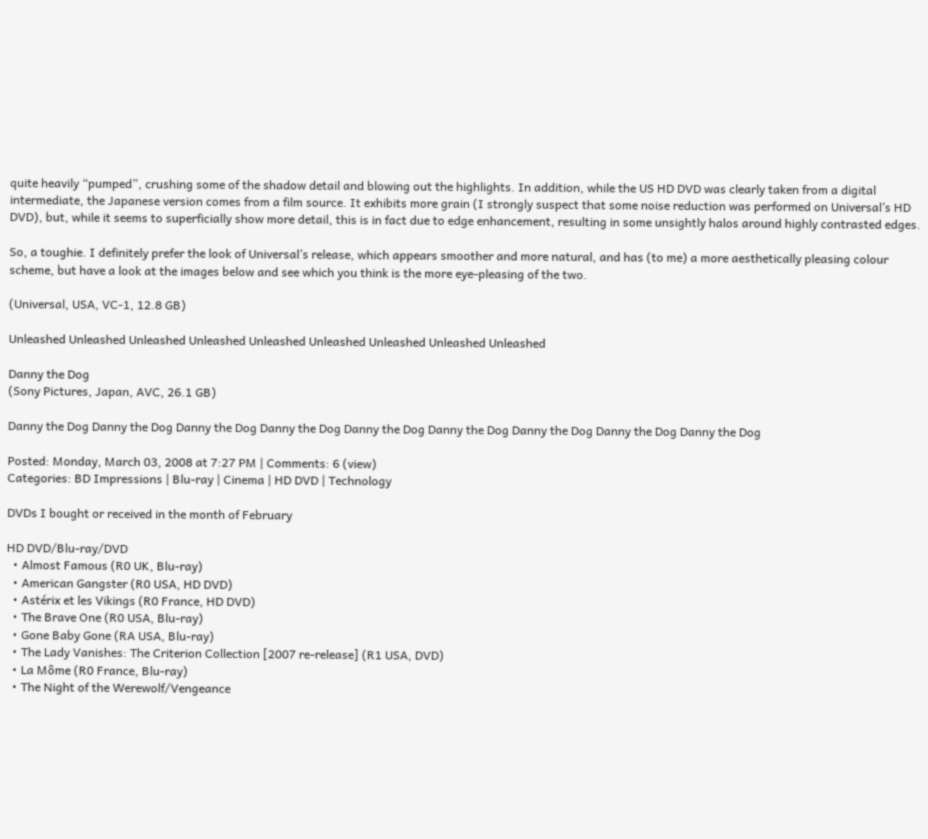quite heavily “pumped”, crushing some of the shadow detail and blowing out the highlights. In addition, while the US HD DVD was clearly taken from a digital intermediate, the Japanese version comes from a film source. It exhibits more grain (I strongly suspect that some noise reduction was performed on Universal’s HD DVD), but, while it seems to superficially show more detail, this is in fact due to edge enhancement, resulting in some unsightly halos around highly contrasted edges.

So, a toughie. I definitely prefer the look of Universal’s release, which appears smoother and more natural, and has (to me) a more aesthetically pleasing colour scheme, but have a look at the images below and see which you think is the more eye-pleasing of the two.

(Universal, USA, VC-1, 12.8 GB)

Unleashed Unleashed Unleashed Unleashed Unleashed Unleashed Unleashed Unleashed Unleashed

Danny the Dog
(Sony Pictures, Japan, AVC, 26.1 GB)

Danny the Dog Danny the Dog Danny the Dog Danny the Dog Danny the Dog Danny the Dog Danny the Dog Danny the Dog Danny the Dog

Posted: Monday, March 03, 2008 at 7:27 PM | Comments: 6 (view)
Categories: BD Impressions | Blu-ray | Cinema | HD DVD | Technology

DVDs I bought or received in the month of February

HD DVD/Blu-ray/DVD
  • Almost Famous (R0 UK, Blu-ray)
  • American Gangster (R0 USA, HD DVD)
  • Astérix et les Vikings (R0 France, HD DVD)
  • The Brave One (R0 USA, Blu-ray)
  • Gone Baby Gone (RA USA, Blu-ray)
  • The Lady Vanishes: The Criterion Collection [2007 re-release] (R1 USA, DVD)
  • La Môme (R0 France, Blu-ray)
  • The Night of the Werewolf/Vengeance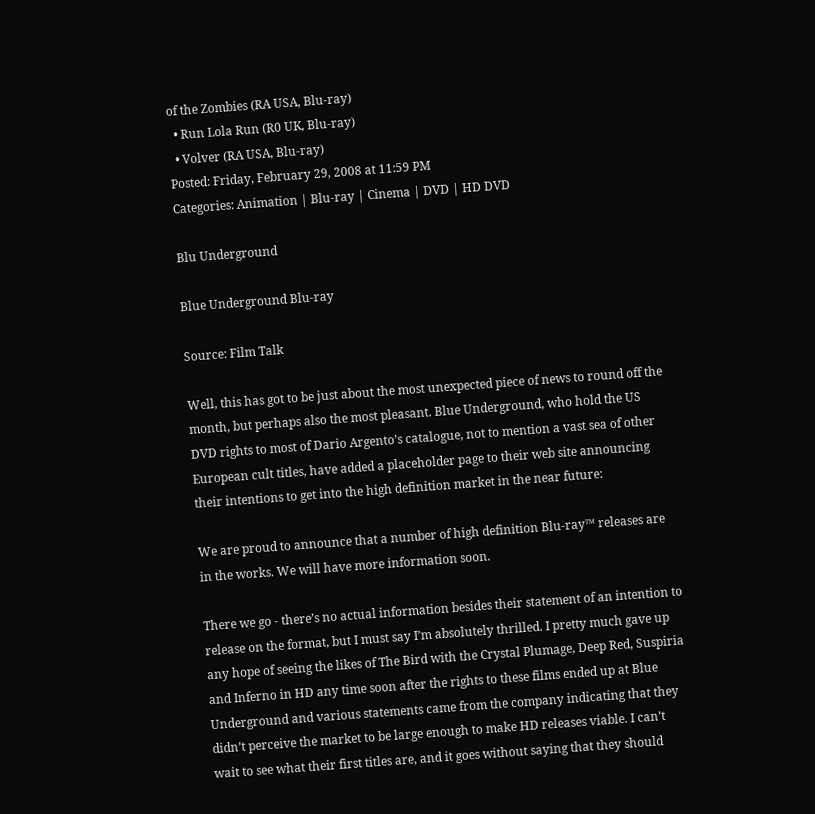of the Zombies (RA USA, Blu-ray)
  • Run Lola Run (R0 UK, Blu-ray)
  • Volver (RA USA, Blu-ray)
Posted: Friday, February 29, 2008 at 11:59 PM
Categories: Animation | Blu-ray | Cinema | DVD | HD DVD

Blu Underground

Blue Underground Blu-ray

Source: Film Talk

Well, this has got to be just about the most unexpected piece of news to round off the month, but perhaps also the most pleasant. Blue Underground, who hold the US DVD rights to most of Dario Argento’s catalogue, not to mention a vast sea of other European cult titles, have added a placeholder page to their web site announcing their intentions to get into the high definition market in the near future:

We are proud to announce that a number of high definition Blu-ray™ releases are in the works. We will have more information soon.

There we go - there’s no actual information besides their statement of an intention to release on the format, but I must say I’m absolutely thrilled. I pretty much gave up any hope of seeing the likes of The Bird with the Crystal Plumage, Deep Red, Suspiria and Inferno in HD any time soon after the rights to these films ended up at Blue Underground and various statements came from the company indicating that they didn’t perceive the market to be large enough to make HD releases viable. I can’t wait to see what their first titles are, and it goes without saying that they should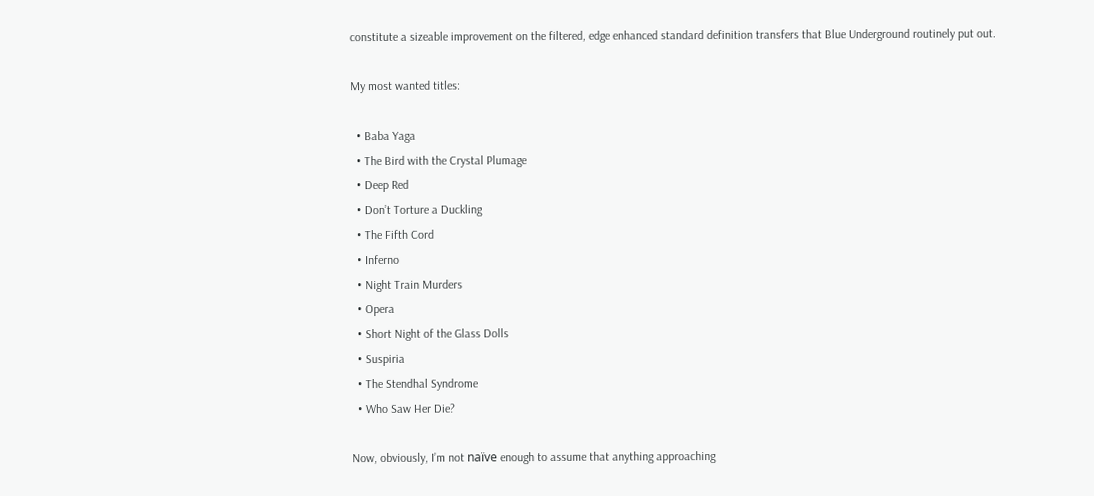constitute a sizeable improvement on the filtered, edge enhanced standard definition transfers that Blue Underground routinely put out.

My most wanted titles:

  • Baba Yaga
  • The Bird with the Crystal Plumage
  • Deep Red
  • Don’t Torture a Duckling
  • The Fifth Cord
  • Inferno
  • Night Train Murders
  • Opera
  • Short Night of the Glass Dolls
  • Suspiria
  • The Stendhal Syndrome
  • Who Saw Her Die?

Now, obviously, I’m not naïve enough to assume that anything approaching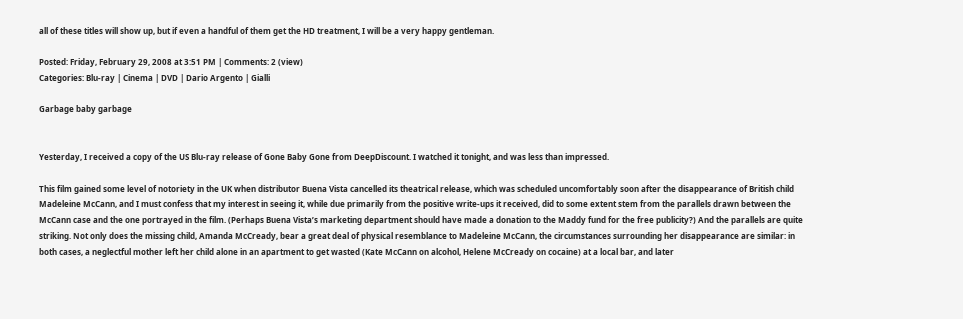all of these titles will show up, but if even a handful of them get the HD treatment, I will be a very happy gentleman.

Posted: Friday, February 29, 2008 at 3:51 PM | Comments: 2 (view)
Categories: Blu-ray | Cinema | DVD | Dario Argento | Gialli

Garbage baby garbage


Yesterday, I received a copy of the US Blu-ray release of Gone Baby Gone from DeepDiscount. I watched it tonight, and was less than impressed.

This film gained some level of notoriety in the UK when distributor Buena Vista cancelled its theatrical release, which was scheduled uncomfortably soon after the disappearance of British child Madeleine McCann, and I must confess that my interest in seeing it, while due primarily from the positive write-ups it received, did to some extent stem from the parallels drawn between the McCann case and the one portrayed in the film. (Perhaps Buena Vista’s marketing department should have made a donation to the Maddy fund for the free publicity?) And the parallels are quite striking. Not only does the missing child, Amanda McCready, bear a great deal of physical resemblance to Madeleine McCann, the circumstances surrounding her disappearance are similar: in both cases, a neglectful mother left her child alone in an apartment to get wasted (Kate McCann on alcohol, Helene McCready on cocaine) at a local bar, and later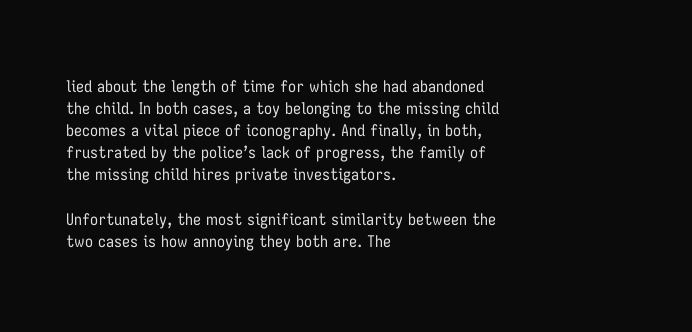lied about the length of time for which she had abandoned the child. In both cases, a toy belonging to the missing child becomes a vital piece of iconography. And finally, in both, frustrated by the police’s lack of progress, the family of the missing child hires private investigators.

Unfortunately, the most significant similarity between the two cases is how annoying they both are. The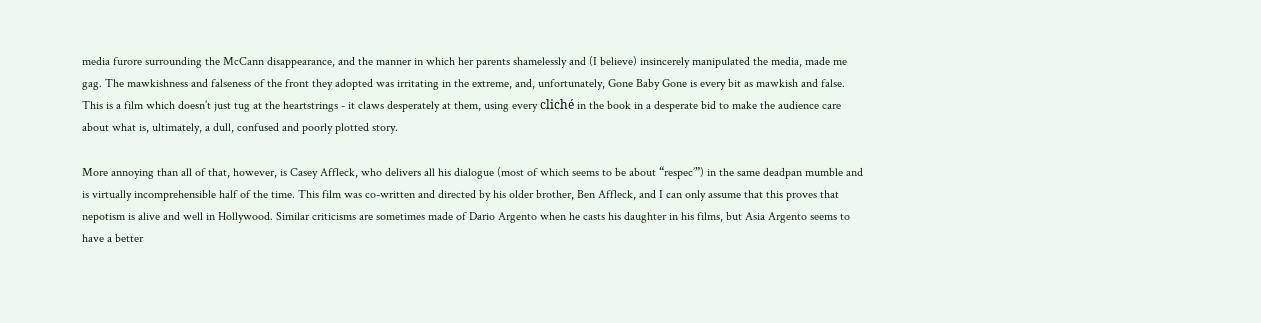media furore surrounding the McCann disappearance, and the manner in which her parents shamelessly and (I believe) insincerely manipulated the media, made me gag. The mawkishness and falseness of the front they adopted was irritating in the extreme, and, unfortunately, Gone Baby Gone is every bit as mawkish and false. This is a film which doesn’t just tug at the heartstrings - it claws desperately at them, using every cliché in the book in a desperate bid to make the audience care about what is, ultimately, a dull, confused and poorly plotted story.

More annoying than all of that, however, is Casey Affleck, who delivers all his dialogue (most of which seems to be about “respec’”) in the same deadpan mumble and is virtually incomprehensible half of the time. This film was co-written and directed by his older brother, Ben Affleck, and I can only assume that this proves that nepotism is alive and well in Hollywood. Similar criticisms are sometimes made of Dario Argento when he casts his daughter in his films, but Asia Argento seems to have a better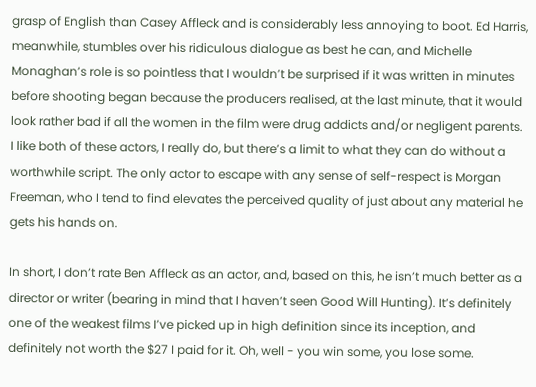grasp of English than Casey Affleck and is considerably less annoying to boot. Ed Harris, meanwhile, stumbles over his ridiculous dialogue as best he can, and Michelle Monaghan’s role is so pointless that I wouldn’t be surprised if it was written in minutes before shooting began because the producers realised, at the last minute, that it would look rather bad if all the women in the film were drug addicts and/or negligent parents. I like both of these actors, I really do, but there’s a limit to what they can do without a worthwhile script. The only actor to escape with any sense of self-respect is Morgan Freeman, who I tend to find elevates the perceived quality of just about any material he gets his hands on.

In short, I don’t rate Ben Affleck as an actor, and, based on this, he isn’t much better as a director or writer (bearing in mind that I haven’t seen Good Will Hunting). It’s definitely one of the weakest films I’ve picked up in high definition since its inception, and definitely not worth the $27 I paid for it. Oh, well - you win some, you lose some.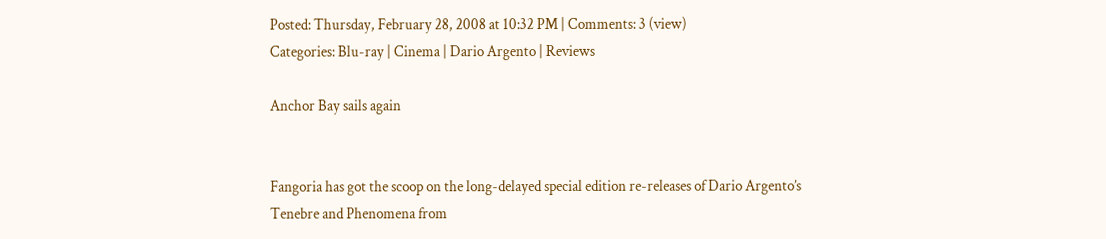Posted: Thursday, February 28, 2008 at 10:32 PM | Comments: 3 (view)
Categories: Blu-ray | Cinema | Dario Argento | Reviews

Anchor Bay sails again


Fangoria has got the scoop on the long-delayed special edition re-releases of Dario Argento’s Tenebre and Phenomena from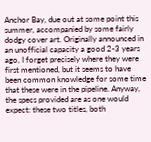Anchor Bay, due out at some point this summer, accompanied by some fairly dodgy cover art. Originally announced in an unofficial capacity a good 2-3 years ago, I forget precisely where they were first mentioned, but it seems to have been common knowledge for some time that these were in the pipeline. Anyway, the specs provided are as one would expect: these two titles, both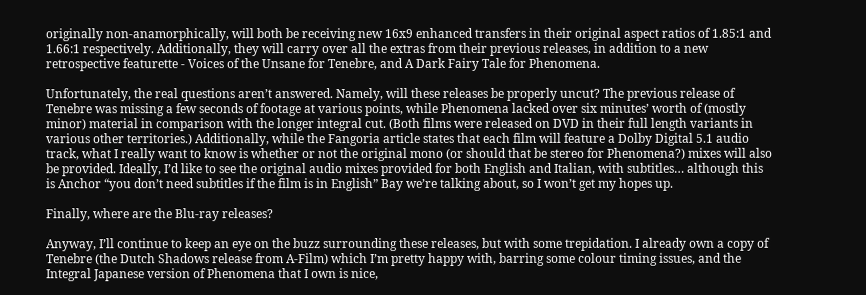originally non-anamorphically, will both be receiving new 16x9 enhanced transfers in their original aspect ratios of 1.85:1 and 1.66:1 respectively. Additionally, they will carry over all the extras from their previous releases, in addition to a new retrospective featurette - Voices of the Unsane for Tenebre, and A Dark Fairy Tale for Phenomena.

Unfortunately, the real questions aren’t answered. Namely, will these releases be properly uncut? The previous release of Tenebre was missing a few seconds of footage at various points, while Phenomena lacked over six minutes’ worth of (mostly minor) material in comparison with the longer integral cut. (Both films were released on DVD in their full length variants in various other territories.) Additionally, while the Fangoria article states that each film will feature a Dolby Digital 5.1 audio track, what I really want to know is whether or not the original mono (or should that be stereo for Phenomena?) mixes will also be provided. Ideally, I’d like to see the original audio mixes provided for both English and Italian, with subtitles… although this is Anchor “you don’t need subtitles if the film is in English” Bay we’re talking about, so I won’t get my hopes up.

Finally, where are the Blu-ray releases?

Anyway, I’ll continue to keep an eye on the buzz surrounding these releases, but with some trepidation. I already own a copy of Tenebre (the Dutch Shadows release from A-Film) which I’m pretty happy with, barring some colour timing issues, and the Integral Japanese version of Phenomena that I own is nice,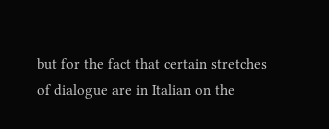but for the fact that certain stretches of dialogue are in Italian on the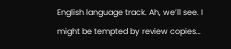English language track. Ah, we’ll see. I might be tempted by review copies…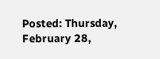Posted: Thursday, February 28,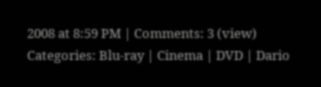2008 at 8:59 PM | Comments: 3 (view)
Categories: Blu-ray | Cinema | DVD | Dario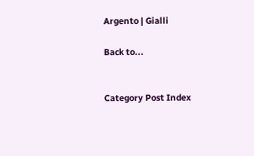Argento | Gialli

Back to...


Category Post Index